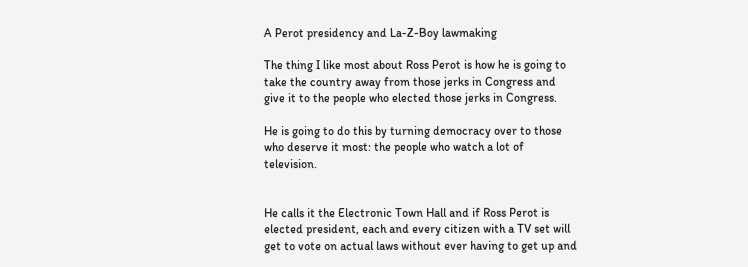A Perot presidency and La-Z-Boy lawmaking

The thing I like most about Ross Perot is how he is going to take the country away from those jerks in Congress and give it to the people who elected those jerks in Congress.

He is going to do this by turning democracy over to those who deserve it most: the people who watch a lot of television.


He calls it the Electronic Town Hall and if Ross Perot is elected president, each and every citizen with a TV set will get to vote on actual laws without ever having to get up and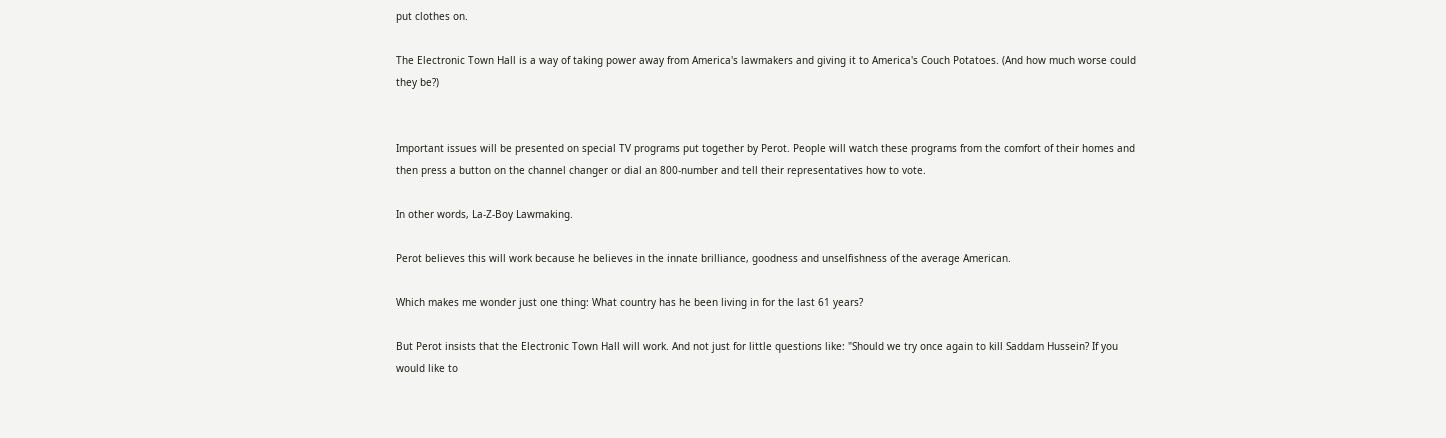put clothes on.

The Electronic Town Hall is a way of taking power away from America's lawmakers and giving it to America's Couch Potatoes. (And how much worse could they be?)


Important issues will be presented on special TV programs put together by Perot. People will watch these programs from the comfort of their homes and then press a button on the channel changer or dial an 800-number and tell their representatives how to vote.

In other words, La-Z-Boy Lawmaking.

Perot believes this will work because he believes in the innate brilliance, goodness and unselfishness of the average American.

Which makes me wonder just one thing: What country has he been living in for the last 61 years?

But Perot insists that the Electronic Town Hall will work. And not just for little questions like: "Should we try once again to kill Saddam Hussein? If you would like to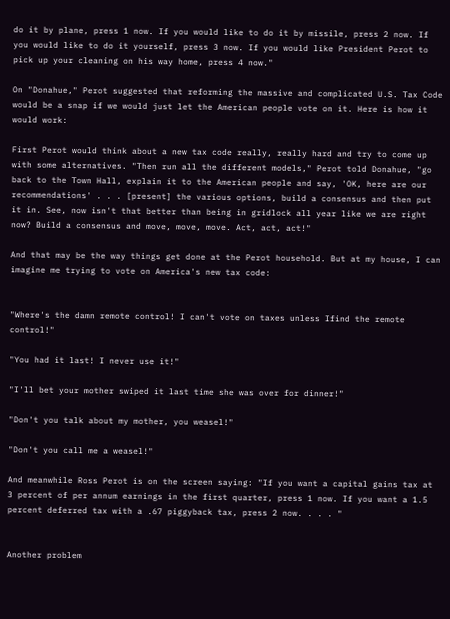do it by plane, press 1 now. If you would like to do it by missile, press 2 now. If you would like to do it yourself, press 3 now. If you would like President Perot to pick up your cleaning on his way home, press 4 now."

On "Donahue," Perot suggested that reforming the massive and complicated U.S. Tax Code would be a snap if we would just let the American people vote on it. Here is how it would work:

First Perot would think about a new tax code really, really hard and try to come up with some alternatives. "Then run all the different models," Perot told Donahue, "go back to the Town Hall, explain it to the American people and say, 'OK, here are our recommendations' . . . [present] the various options, build a consensus and then put it in. See, now isn't that better than being in gridlock all year like we are right now? Build a consensus and move, move, move. Act, act, act!"

And that may be the way things get done at the Perot household. But at my house, I can imagine me trying to vote on America's new tax code:


"Where's the damn remote control! I can't vote on taxes unless Ifind the remote control!"

"You had it last! I never use it!"

"I'll bet your mother swiped it last time she was over for dinner!"

"Don't you talk about my mother, you weasel!"

"Don't you call me a weasel!"

And meanwhile Ross Perot is on the screen saying: "If you want a capital gains tax at 3 percent of per annum earnings in the first quarter, press 1 now. If you want a 1.5 percent deferred tax with a .67 piggyback tax, press 2 now. . . . "


Another problem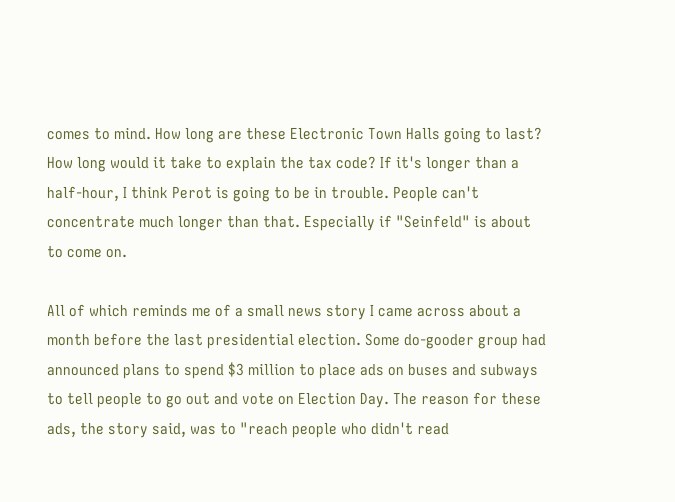comes to mind. How long are these Electronic Town Halls going to last? How long would it take to explain the tax code? If it's longer than a half-hour, I think Perot is going to be in trouble. People can't concentrate much longer than that. Especially if "Seinfeld" is about to come on.

All of which reminds me of a small news story I came across about a month before the last presidential election. Some do-gooder group had announced plans to spend $3 million to place ads on buses and subways to tell people to go out and vote on Election Day. The reason for these ads, the story said, was to "reach people who didn't read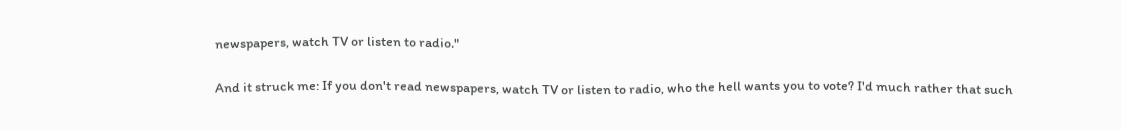newspapers, watch TV or listen to radio."

And it struck me: If you don't read newspapers, watch TV or listen to radio, who the hell wants you to vote? I'd much rather that such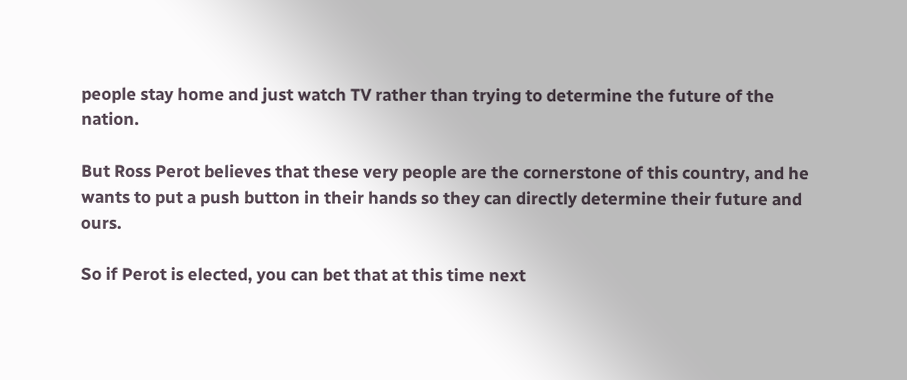people stay home and just watch TV rather than trying to determine the future of the nation.

But Ross Perot believes that these very people are the cornerstone of this country, and he wants to put a push button in their hands so they can directly determine their future and ours.

So if Perot is elected, you can bet that at this time next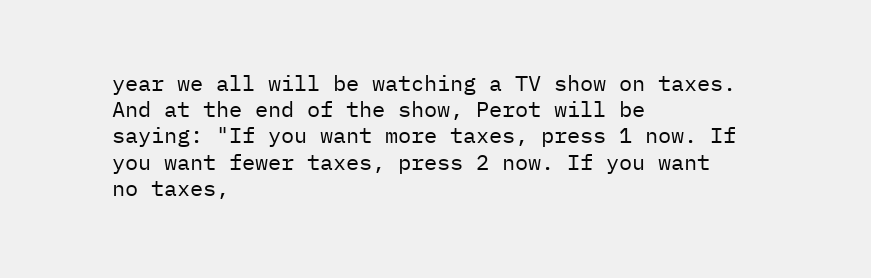year we all will be watching a TV show on taxes. And at the end of the show, Perot will be saying: "If you want more taxes, press 1 now. If you want fewer taxes, press 2 now. If you want no taxes,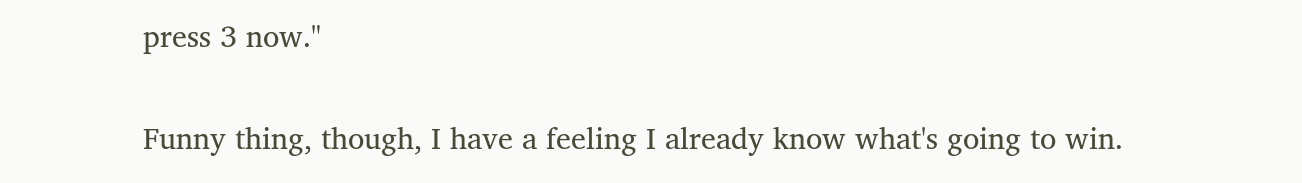press 3 now."

Funny thing, though, I have a feeling I already know what's going to win.